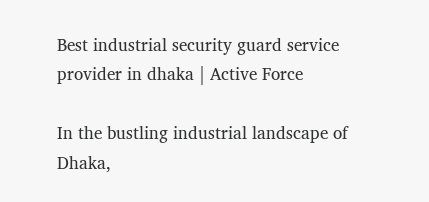Best industrial security guard service provider in dhaka | Active Force

In the bustling industrial landscape of Dhaka,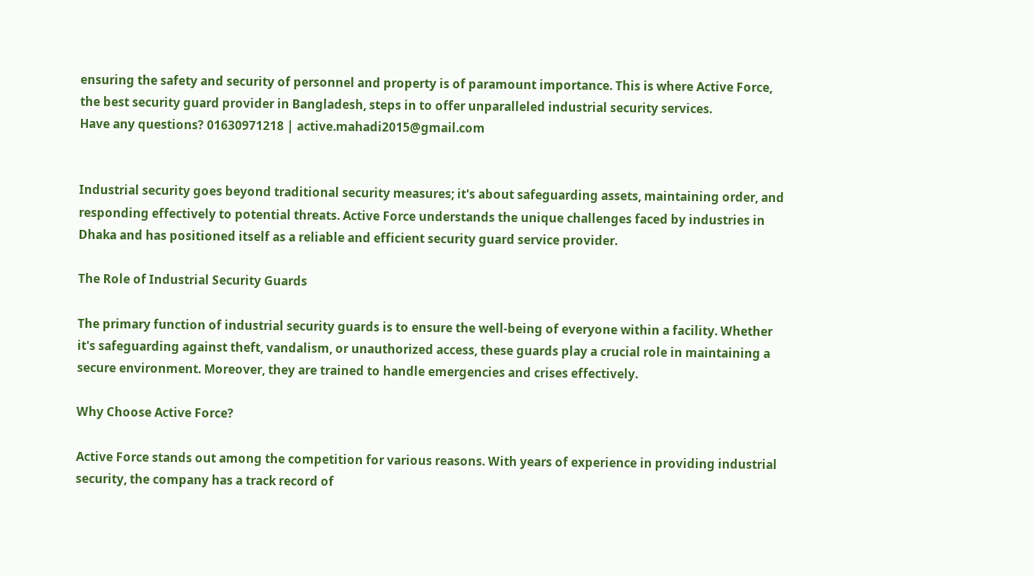ensuring the safety and security of personnel and property is of paramount importance. This is where Active Force, the best security guard provider in Bangladesh, steps in to offer unparalleled industrial security services.
Have any questions? 01630971218 | active.mahadi2015@gmail.com


Industrial security goes beyond traditional security measures; it's about safeguarding assets, maintaining order, and responding effectively to potential threats. Active Force understands the unique challenges faced by industries in Dhaka and has positioned itself as a reliable and efficient security guard service provider.

The Role of Industrial Security Guards

The primary function of industrial security guards is to ensure the well-being of everyone within a facility. Whether it's safeguarding against theft, vandalism, or unauthorized access, these guards play a crucial role in maintaining a secure environment. Moreover, they are trained to handle emergencies and crises effectively.

Why Choose Active Force?

Active Force stands out among the competition for various reasons. With years of experience in providing industrial security, the company has a track record of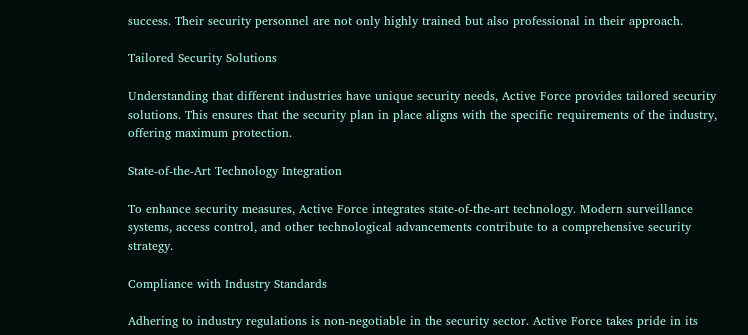success. Their security personnel are not only highly trained but also professional in their approach.

Tailored Security Solutions

Understanding that different industries have unique security needs, Active Force provides tailored security solutions. This ensures that the security plan in place aligns with the specific requirements of the industry, offering maximum protection.

State-of-the-Art Technology Integration

To enhance security measures, Active Force integrates state-of-the-art technology. Modern surveillance systems, access control, and other technological advancements contribute to a comprehensive security strategy.

Compliance with Industry Standards

Adhering to industry regulations is non-negotiable in the security sector. Active Force takes pride in its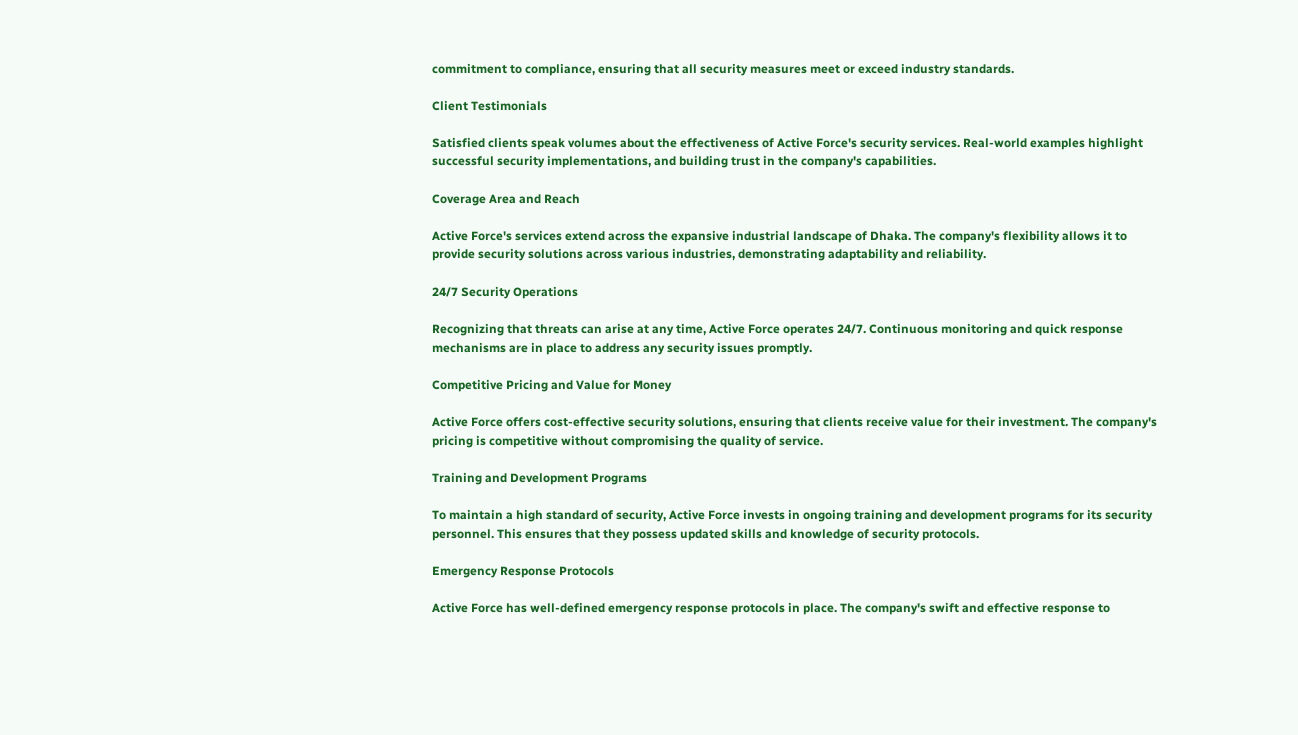commitment to compliance, ensuring that all security measures meet or exceed industry standards.

Client Testimonials

Satisfied clients speak volumes about the effectiveness of Active Force's security services. Real-world examples highlight successful security implementations, and building trust in the company's capabilities.

Coverage Area and Reach

Active Force's services extend across the expansive industrial landscape of Dhaka. The company's flexibility allows it to provide security solutions across various industries, demonstrating adaptability and reliability.

24/7 Security Operations

Recognizing that threats can arise at any time, Active Force operates 24/7. Continuous monitoring and quick response mechanisms are in place to address any security issues promptly.

Competitive Pricing and Value for Money

Active Force offers cost-effective security solutions, ensuring that clients receive value for their investment. The company's pricing is competitive without compromising the quality of service.

Training and Development Programs

To maintain a high standard of security, Active Force invests in ongoing training and development programs for its security personnel. This ensures that they possess updated skills and knowledge of security protocols.

Emergency Response Protocols

Active Force has well-defined emergency response protocols in place. The company's swift and effective response to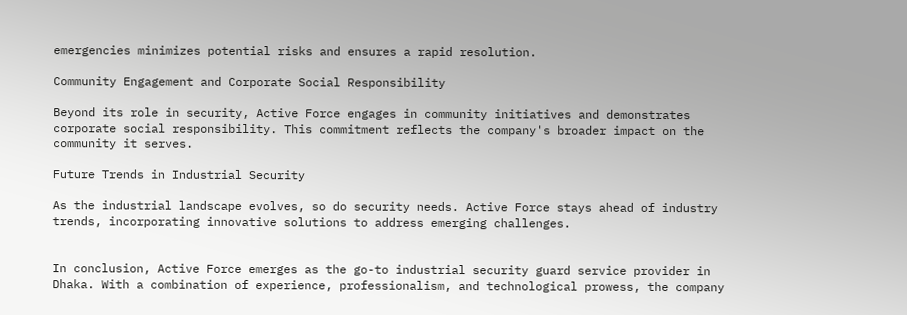emergencies minimizes potential risks and ensures a rapid resolution.

Community Engagement and Corporate Social Responsibility

Beyond its role in security, Active Force engages in community initiatives and demonstrates corporate social responsibility. This commitment reflects the company's broader impact on the community it serves.

Future Trends in Industrial Security

As the industrial landscape evolves, so do security needs. Active Force stays ahead of industry trends, incorporating innovative solutions to address emerging challenges.


In conclusion, Active Force emerges as the go-to industrial security guard service provider in Dhaka. With a combination of experience, professionalism, and technological prowess, the company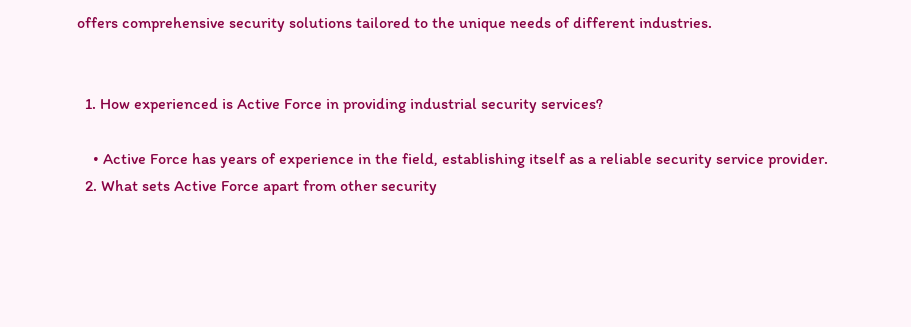offers comprehensive security solutions tailored to the unique needs of different industries.


  1. How experienced is Active Force in providing industrial security services?

    • Active Force has years of experience in the field, establishing itself as a reliable security service provider.
  2. What sets Active Force apart from other security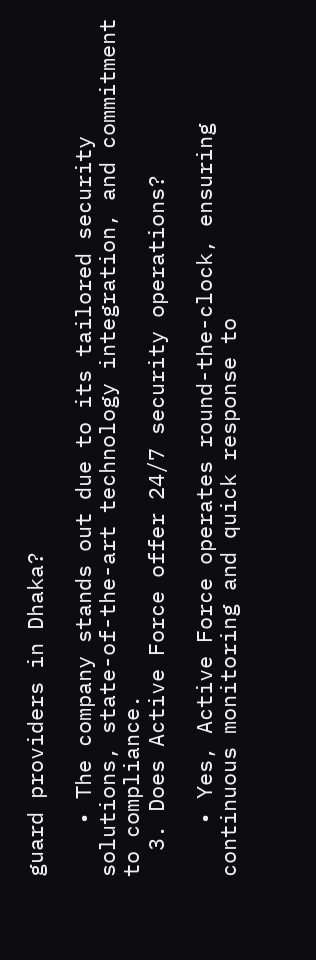guard providers in Dhaka?

    • The company stands out due to its tailored security solutions, state-of-the-art technology integration, and commitment to compliance.
  3. Does Active Force offer 24/7 security operations?

    • Yes, Active Force operates round-the-clock, ensuring continuous monitoring and quick response to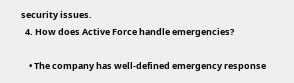security issues.
  4. How does Active Force handle emergencies?

    • The company has well-defined emergency response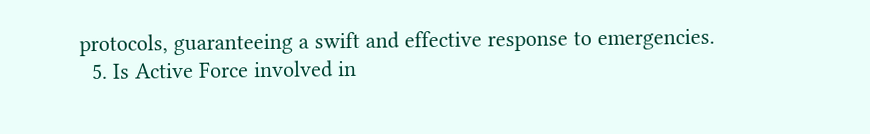protocols, guaranteeing a swift and effective response to emergencies.
  5. Is Active Force involved in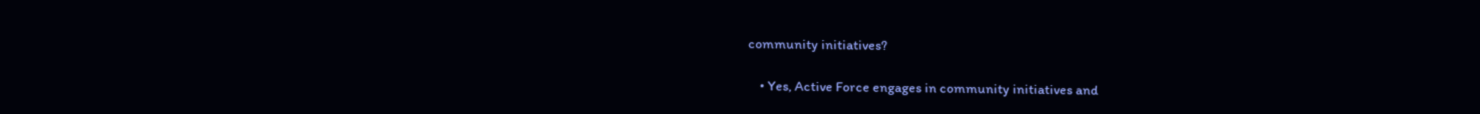community initiatives?

    • Yes, Active Force engages in community initiatives and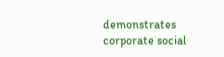demonstrates corporate social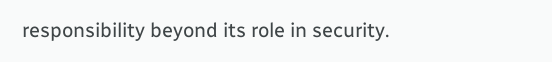responsibility beyond its role in security.